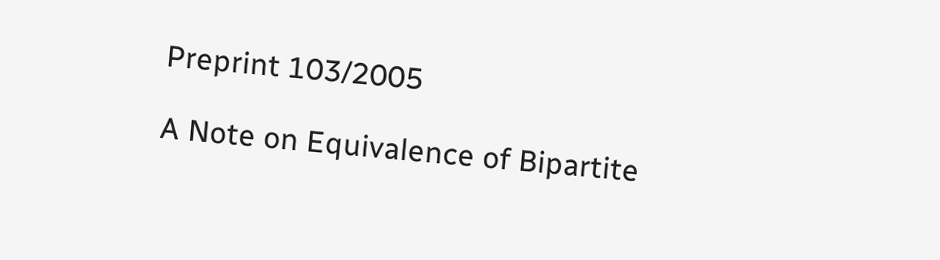Preprint 103/2005

A Note on Equivalence of Bipartite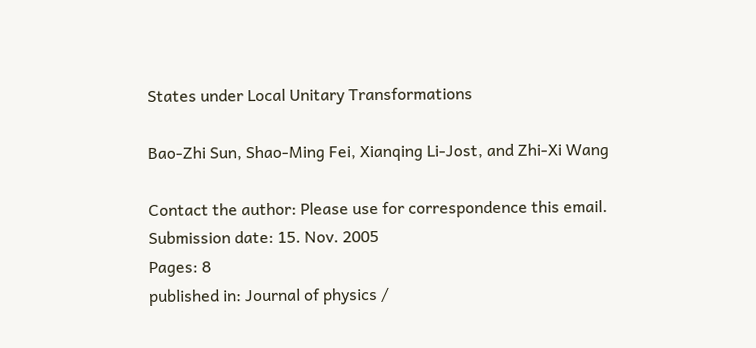States under Local Unitary Transformations

Bao-Zhi Sun, Shao-Ming Fei, Xianqing Li-Jost, and Zhi-Xi Wang

Contact the author: Please use for correspondence this email.
Submission date: 15. Nov. 2005
Pages: 8
published in: Journal of physics /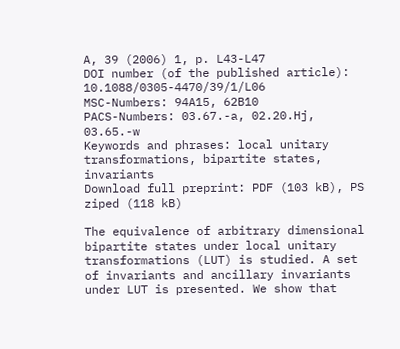A, 39 (2006) 1, p. L43-L47
DOI number (of the published article): 10.1088/0305-4470/39/1/L06
MSC-Numbers: 94A15, 62B10
PACS-Numbers: 03.67.-a, 02.20.Hj, 03.65.-w
Keywords and phrases: local unitary transformations, bipartite states, invariants
Download full preprint: PDF (103 kB), PS ziped (118 kB)

The equivalence of arbitrary dimensional bipartite states under local unitary transformations (LUT) is studied. A set of invariants and ancillary invariants under LUT is presented. We show that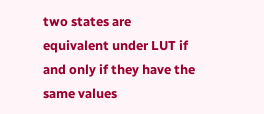two states are equivalent under LUT if and only if they have the same values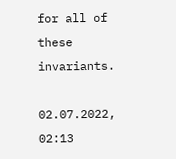for all of these invariants.

02.07.2022, 02:13